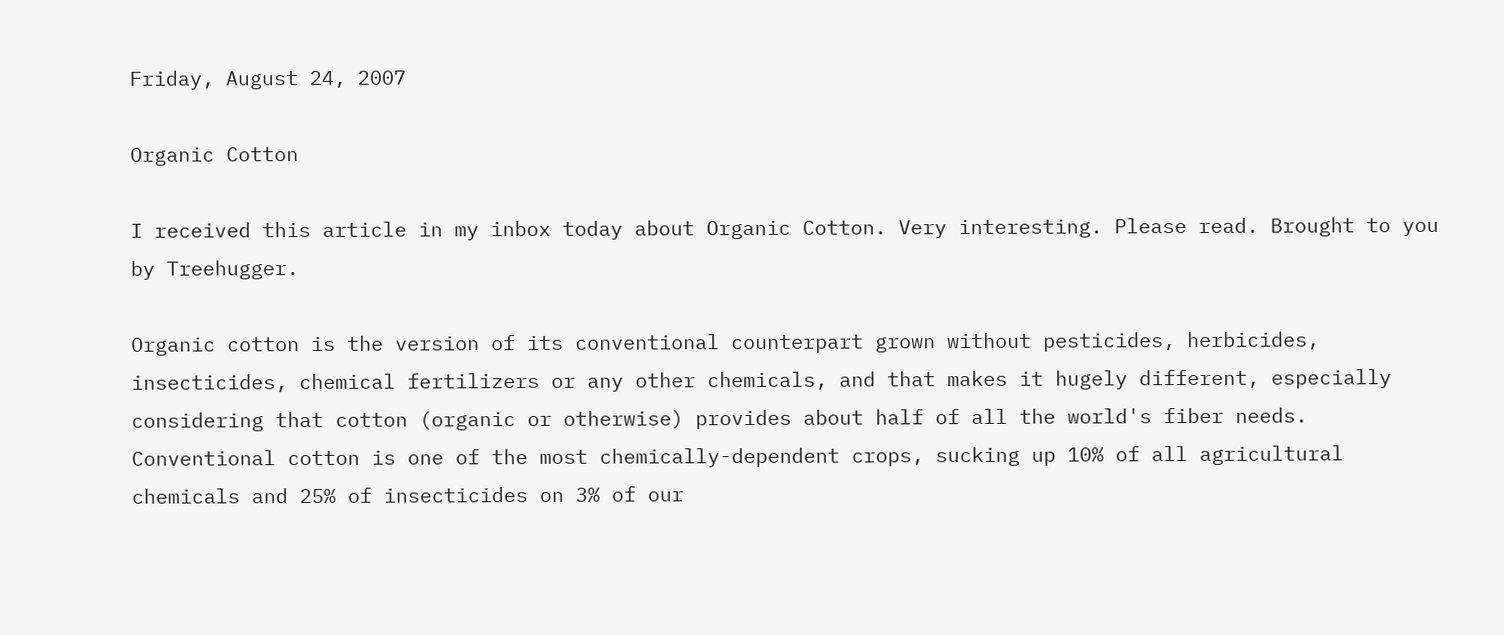Friday, August 24, 2007

Organic Cotton

I received this article in my inbox today about Organic Cotton. Very interesting. Please read. Brought to you by Treehugger.

Organic cotton is the version of its conventional counterpart grown without pesticides, herbicides, insecticides, chemical fertilizers or any other chemicals, and that makes it hugely different, especially considering that cotton (organic or otherwise) provides about half of all the world's fiber needs. Conventional cotton is one of the most chemically-dependent crops, sucking up 10% of all agricultural chemicals and 25% of insecticides on 3% of our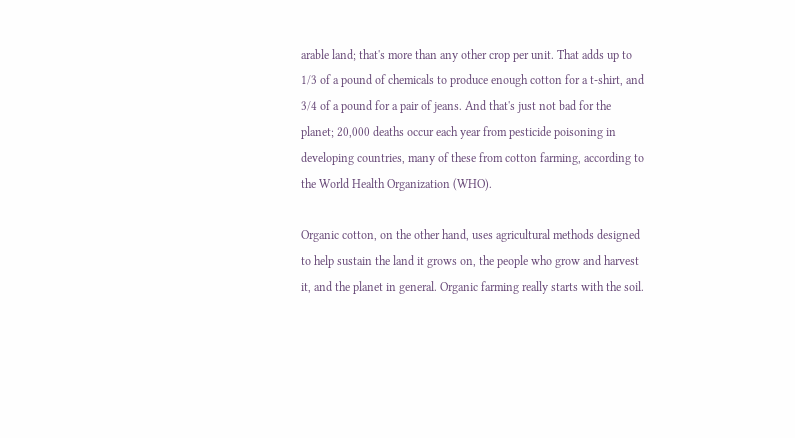arable land; that's more than any other crop per unit. That adds up to 1/3 of a pound of chemicals to produce enough cotton for a t-shirt, and 3/4 of a pound for a pair of jeans. And that's just not bad for the planet; 20,000 deaths occur each year from pesticide poisoning in developing countries, many of these from cotton farming, according to the World Health Organization (WHO).

Organic cotton, on the other hand, uses agricultural methods designed to help sustain the land it grows on, the people who grow and harvest it, and the planet in general. Organic farming really starts with the soil.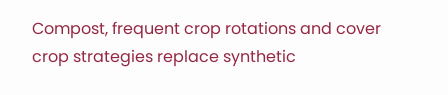Compost, frequent crop rotations and cover crop strategies replace synthetic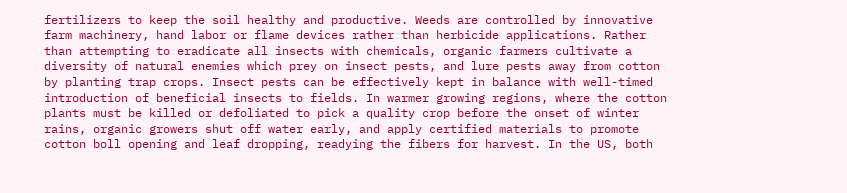fertilizers to keep the soil healthy and productive. Weeds are controlled by innovative farm machinery, hand labor or flame devices rather than herbicide applications. Rather than attempting to eradicate all insects with chemicals, organic farmers cultivate a diversity of natural enemies which prey on insect pests, and lure pests away from cotton by planting trap crops. Insect pests can be effectively kept in balance with well-timed introduction of beneficial insects to fields. In warmer growing regions, where the cotton plants must be killed or defoliated to pick a quality crop before the onset of winter rains, organic growers shut off water early, and apply certified materials to promote cotton boll opening and leaf dropping, readying the fibers for harvest. In the US, both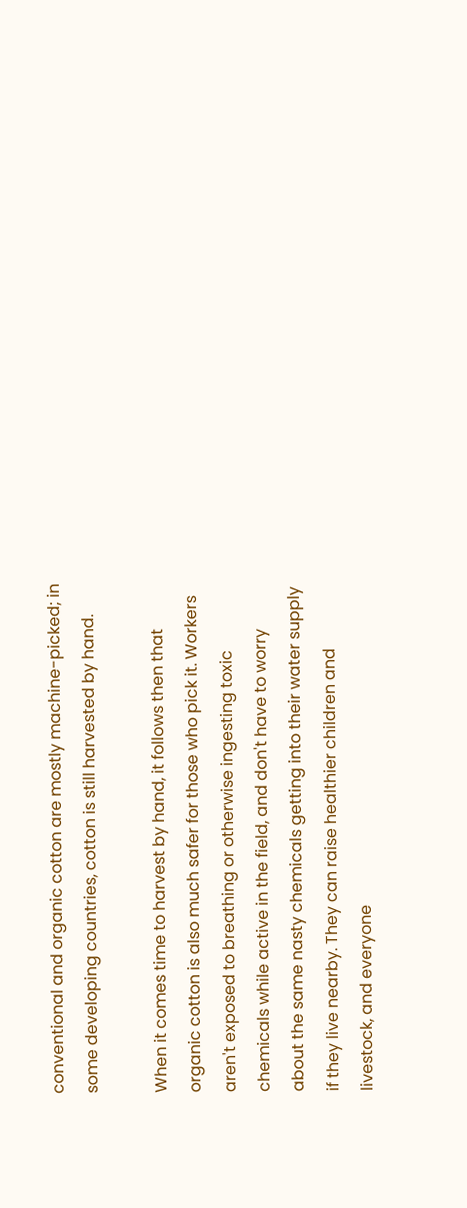conventional and organic cotton are mostly machine-picked; in some developing countries, cotton is still harvested by hand.

When it comes time to harvest by hand, it follows then that organic cotton is also much safer for those who pick it. Workers aren't exposed to breathing or otherwise ingesting toxic chemicals while active in the field, and don't have to worry about the same nasty chemicals getting into their water supply if they live nearby. They can raise healthier children and livestock, and everyone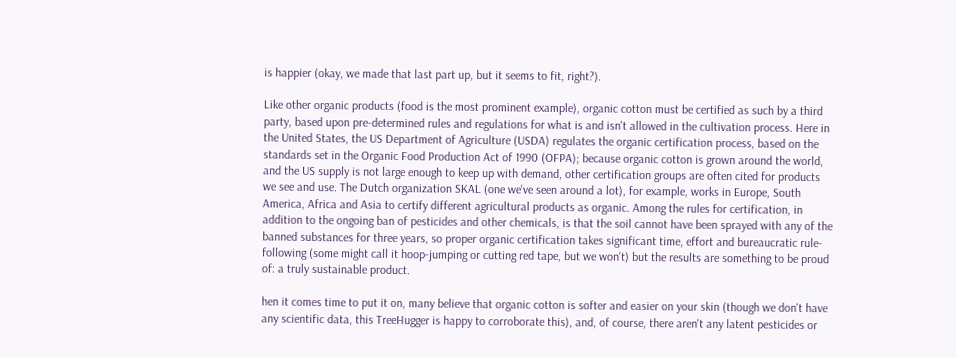is happier (okay, we made that last part up, but it seems to fit, right?).

Like other organic products (food is the most prominent example), organic cotton must be certified as such by a third party, based upon pre-determined rules and regulations for what is and isn't allowed in the cultivation process. Here in the United States, the US Department of Agriculture (USDA) regulates the organic certification process, based on the standards set in the Organic Food Production Act of 1990 (OFPA); because organic cotton is grown around the world, and the US supply is not large enough to keep up with demand, other certification groups are often cited for products we see and use. The Dutch organization SKAL (one we've seen around a lot), for example, works in Europe, South America, Africa and Asia to certify different agricultural products as organic. Among the rules for certification, in addition to the ongoing ban of pesticides and other chemicals, is that the soil cannot have been sprayed with any of the banned substances for three years, so proper organic certification takes significant time, effort and bureaucratic rule-following (some might call it hoop-jumping or cutting red tape, but we won't) but the results are something to be proud of: a truly sustainable product.

hen it comes time to put it on, many believe that organic cotton is softer and easier on your skin (though we don't have any scientific data, this TreeHugger is happy to corroborate this), and, of course, there aren't any latent pesticides or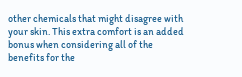other chemicals that might disagree with your skin. This extra comfort is an added bonus when considering all of the benefits for the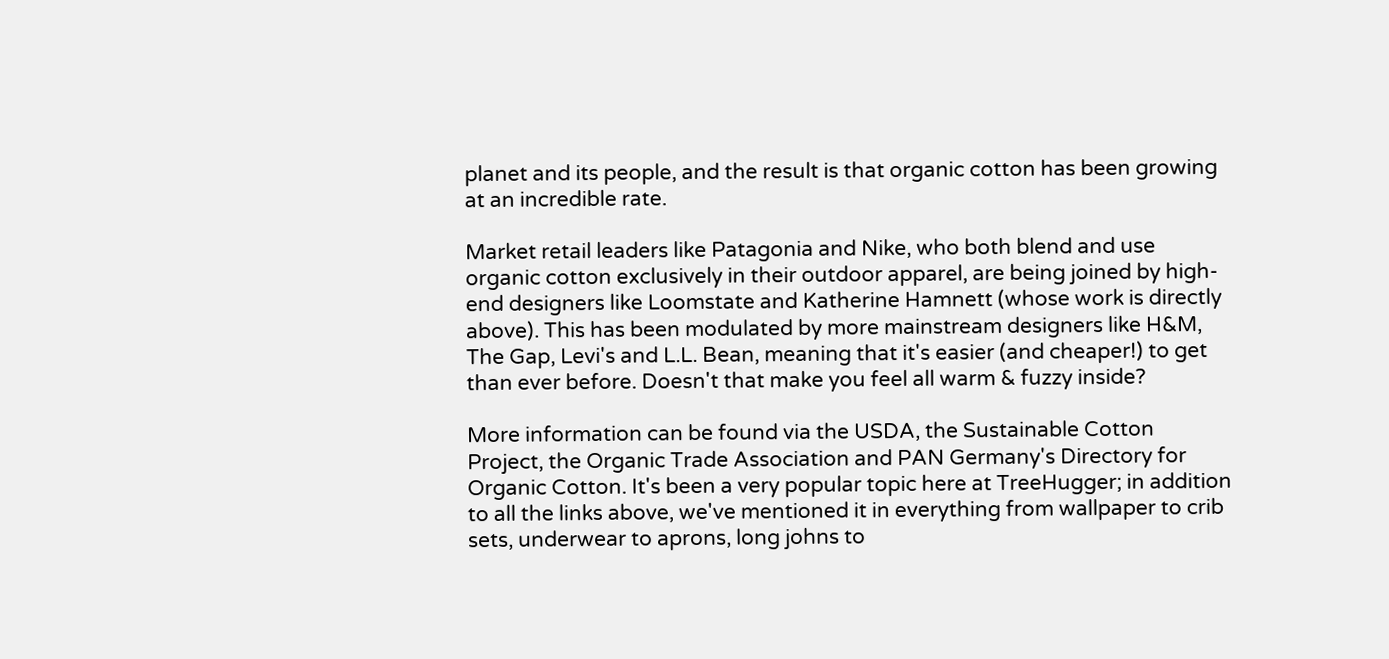planet and its people, and the result is that organic cotton has been growing at an incredible rate.

Market retail leaders like Patagonia and Nike, who both blend and use organic cotton exclusively in their outdoor apparel, are being joined by high-end designers like Loomstate and Katherine Hamnett (whose work is directly above). This has been modulated by more mainstream designers like H&M, The Gap, Levi's and L.L. Bean, meaning that it's easier (and cheaper!) to get than ever before. Doesn't that make you feel all warm & fuzzy inside?

More information can be found via the USDA, the Sustainable Cotton Project, the Organic Trade Association and PAN Germany's Directory for Organic Cotton. It's been a very popular topic here at TreeHugger; in addition to all the links above, we've mentioned it in everything from wallpaper to crib sets, underwear to aprons, long johns to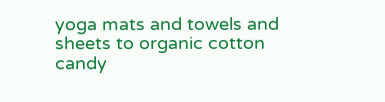yoga mats and towels and sheets to organic cotton candy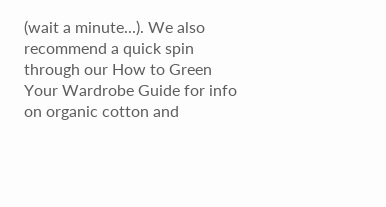(wait a minute...). We also recommend a quick spin through our How to Green Your Wardrobe Guide for info on organic cotton and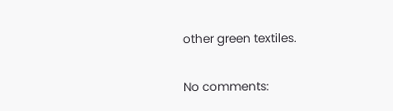other green textiles.

No comments: